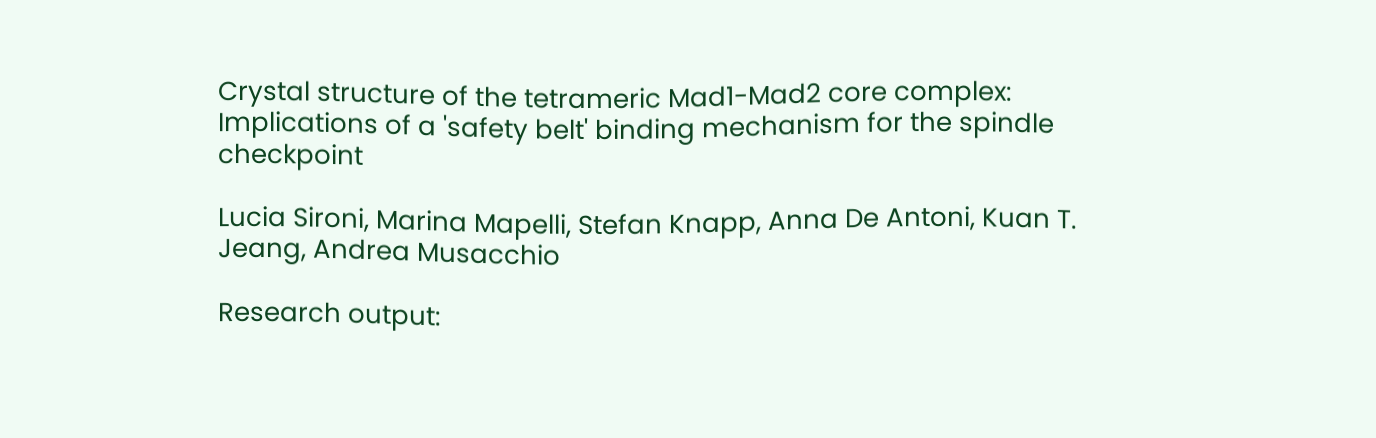Crystal structure of the tetrameric Mad1-Mad2 core complex: Implications of a 'safety belt' binding mechanism for the spindle checkpoint

Lucia Sironi, Marina Mapelli, Stefan Knapp, Anna De Antoni, Kuan T. Jeang, Andrea Musacchio

Research output: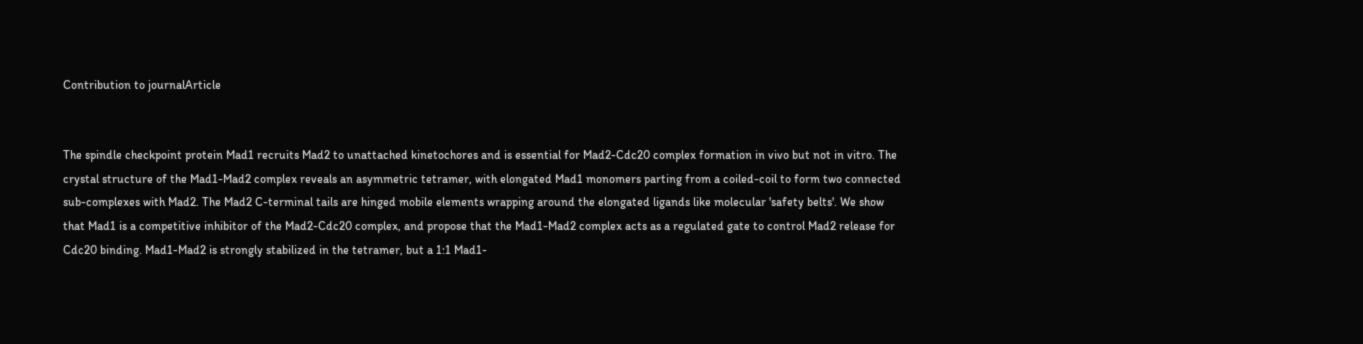Contribution to journalArticle


The spindle checkpoint protein Mad1 recruits Mad2 to unattached kinetochores and is essential for Mad2-Cdc20 complex formation in vivo but not in vitro. The crystal structure of the Mad1-Mad2 complex reveals an asymmetric tetramer, with elongated Mad1 monomers parting from a coiled-coil to form two connected sub-complexes with Mad2. The Mad2 C-terminal tails are hinged mobile elements wrapping around the elongated ligands like molecular 'safety belts'. We show that Mad1 is a competitive inhibitor of the Mad2-Cdc20 complex, and propose that the Mad1-Mad2 complex acts as a regulated gate to control Mad2 release for Cdc20 binding. Mad1-Mad2 is strongly stabilized in the tetramer, but a 1:1 Mad1-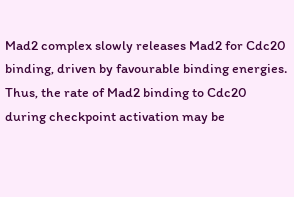Mad2 complex slowly releases Mad2 for Cdc20 binding, driven by favourable binding energies. Thus, the rate of Mad2 binding to Cdc20 during checkpoint activation may be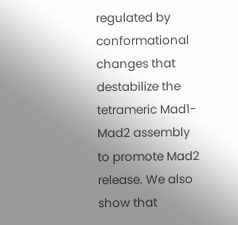regulated by conformational changes that destabilize the tetrameric Mad1-Mad2 assembly to promote Mad2 release. We also show that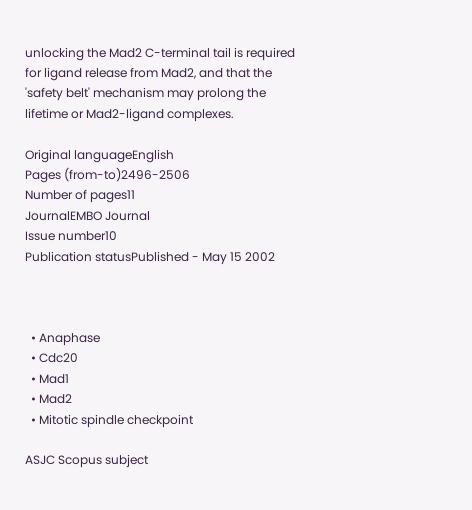unlocking the Mad2 C-terminal tail is required for ligand release from Mad2, and that the 'safety belt' mechanism may prolong the lifetime or Mad2-ligand complexes.

Original languageEnglish
Pages (from-to)2496-2506
Number of pages11
JournalEMBO Journal
Issue number10
Publication statusPublished - May 15 2002



  • Anaphase
  • Cdc20
  • Mad1
  • Mad2
  • Mitotic spindle checkpoint

ASJC Scopus subject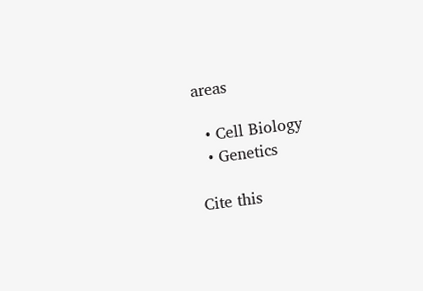areas

  • Cell Biology
  • Genetics

Cite this